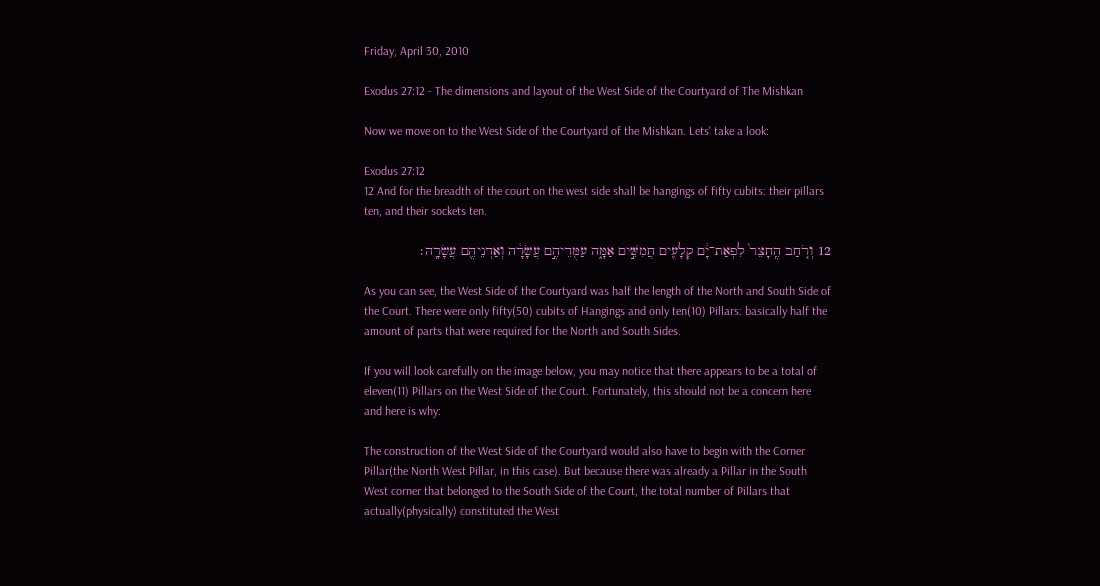Friday, April 30, 2010

Exodus 27:12 - The dimensions and layout of the West Side of the Courtyard of The Mishkan

Now we move on to the West Side of the Courtyard of the Mishkan. Lets' take a look:

Exodus 27:12
12 And for the breadth of the court on the west side shall be hangings of fifty cubits: their pillars ten, and their sockets ten.

12 וְרֹ֤חַב הֶֽחָצֵר֙ לִפְאַת־יָ֔ם קְלָעִ֖ים חֲמִשִּׁ֣ים אַמָּ֑ה עַמֻּדֵיהֶ֣ם עֲשָׂרָ֔ה וְאַדְנֵיהֶ֖ם עֲשָׂרָֽה׃

As you can see, the West Side of the Courtyard was half the length of the North and South Side of the Court. There were only fifty(50) cubits of Hangings and only ten(10) Pillars: basically half the amount of parts that were required for the North and South Sides.

If you will look carefully on the image below, you may notice that there appears to be a total of eleven(11) Pillars on the West Side of the Court. Fortunately, this should not be a concern here and here is why:

The construction of the West Side of the Courtyard would also have to begin with the Corner Pillar(the North West Pillar, in this case). But because there was already a Pillar in the South West corner that belonged to the South Side of the Court, the total number of Pillars that actually(physically) constituted the West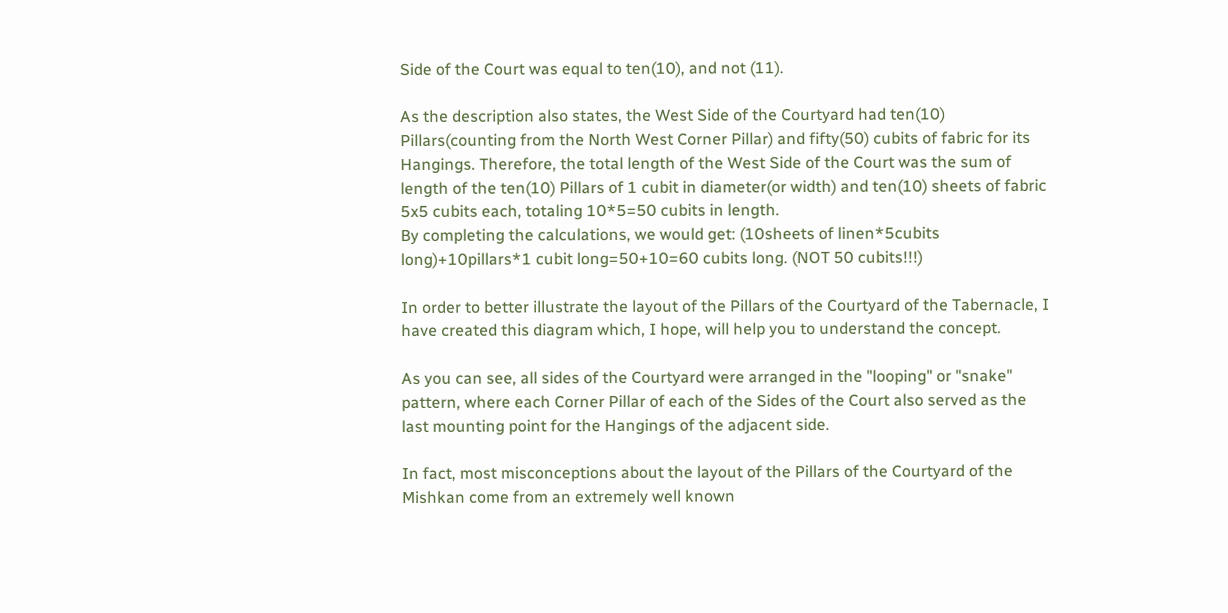Side of the Court was equal to ten(10), and not (11).

As the description also states, the West Side of the Courtyard had ten(10) Pillars(counting from the North West Corner Pillar) and fifty(50) cubits of fabric for its Hangings. Therefore, the total length of the West Side of the Court was the sum of length of the ten(10) Pillars of 1 cubit in diameter(or width) and ten(10) sheets of fabric 5x5 cubits each, totaling 10*5=50 cubits in length.
By completing the calculations, we would get: (10sheets of linen*5cubits long)+10pillars*1 cubit long=50+10=60 cubits long. (NOT 50 cubits!!!)

In order to better illustrate the layout of the Pillars of the Courtyard of the Tabernacle, I have created this diagram which, I hope, will help you to understand the concept.

As you can see, all sides of the Courtyard were arranged in the "looping" or "snake" pattern, where each Corner Pillar of each of the Sides of the Court also served as the last mounting point for the Hangings of the adjacent side.

In fact, most misconceptions about the layout of the Pillars of the Courtyard of the Mishkan come from an extremely well known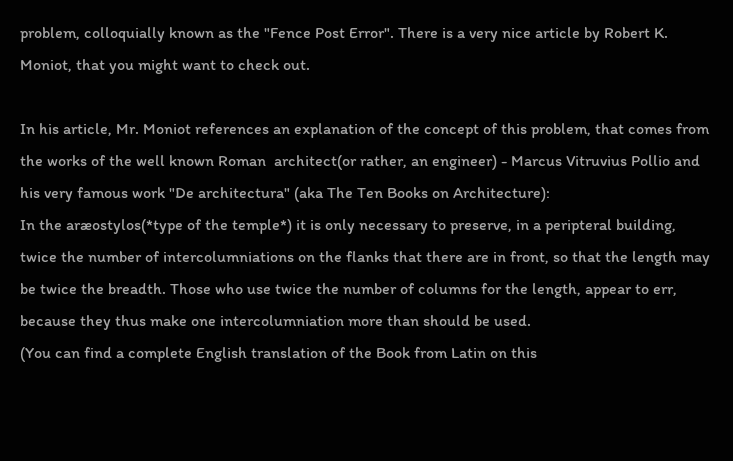problem, colloquially known as the "Fence Post Error". There is a very nice article by Robert K. Moniot, that you might want to check out.

In his article, Mr. Moniot references an explanation of the concept of this problem, that comes from the works of the well known Roman  architect(or rather, an engineer) - Marcus Vitruvius Pollio and his very famous work "De architectura" (aka The Ten Books on Architecture):
In the aræostylos(*type of the temple*) it is only necessary to preserve, in a peripteral building, twice the number of intercolumniations on the flanks that there are in front, so that the length may be twice the breadth. Those who use twice the number of columns for the length, appear to err, because they thus make one intercolumniation more than should be used.
(You can find a complete English translation of the Book from Latin on this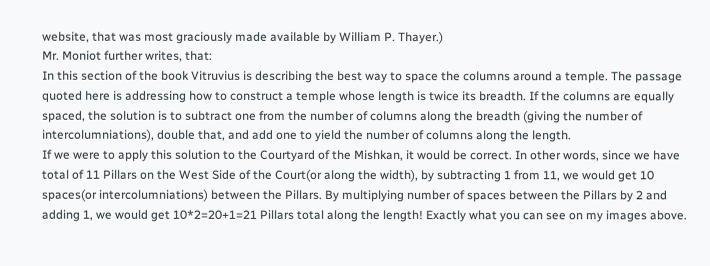website, that was most graciously made available by William P. Thayer.)
Mr. Moniot further writes, that:
In this section of the book Vitruvius is describing the best way to space the columns around a temple. The passage quoted here is addressing how to construct a temple whose length is twice its breadth. If the columns are equally spaced, the solution is to subtract one from the number of columns along the breadth (giving the number of intercolumniations), double that, and add one to yield the number of columns along the length.
If we were to apply this solution to the Courtyard of the Mishkan, it would be correct. In other words, since we have total of 11 Pillars on the West Side of the Court(or along the width), by subtracting 1 from 11, we would get 10 spaces(or intercolumniations) between the Pillars. By multiplying number of spaces between the Pillars by 2 and adding 1, we would get 10*2=20+1=21 Pillars total along the length! Exactly what you can see on my images above.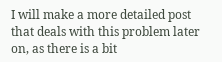I will make a more detailed post that deals with this problem later on, as there is a bit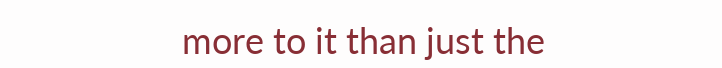more to it than just the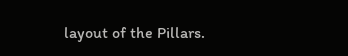layout of the Pillars.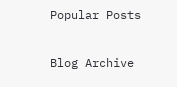Popular Posts

Blog Archive